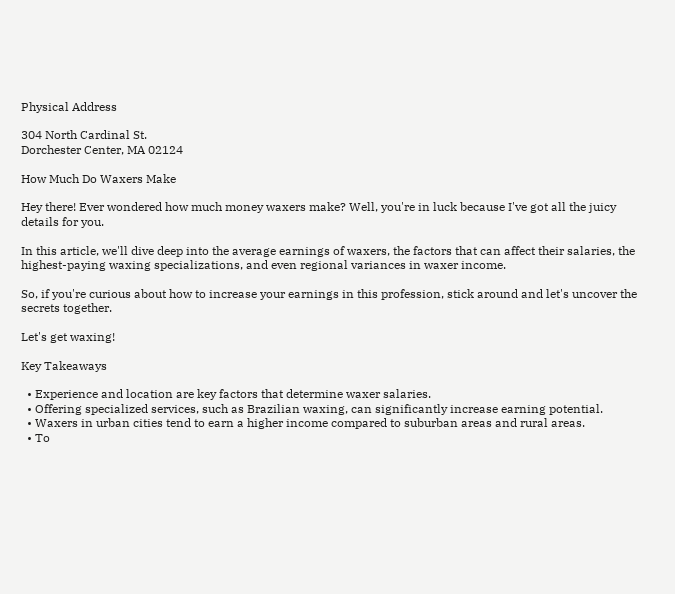Physical Address

304 North Cardinal St.
Dorchester Center, MA 02124

How Much Do Waxers Make

Hey there! Ever wondered how much money waxers make? Well, you're in luck because I've got all the juicy details for you.

In this article, we'll dive deep into the average earnings of waxers, the factors that can affect their salaries, the highest-paying waxing specializations, and even regional variances in waxer income.

So, if you're curious about how to increase your earnings in this profession, stick around and let's uncover the secrets together.

Let's get waxing!

Key Takeaways

  • Experience and location are key factors that determine waxer salaries.
  • Offering specialized services, such as Brazilian waxing, can significantly increase earning potential.
  • Waxers in urban cities tend to earn a higher income compared to suburban areas and rural areas.
  • To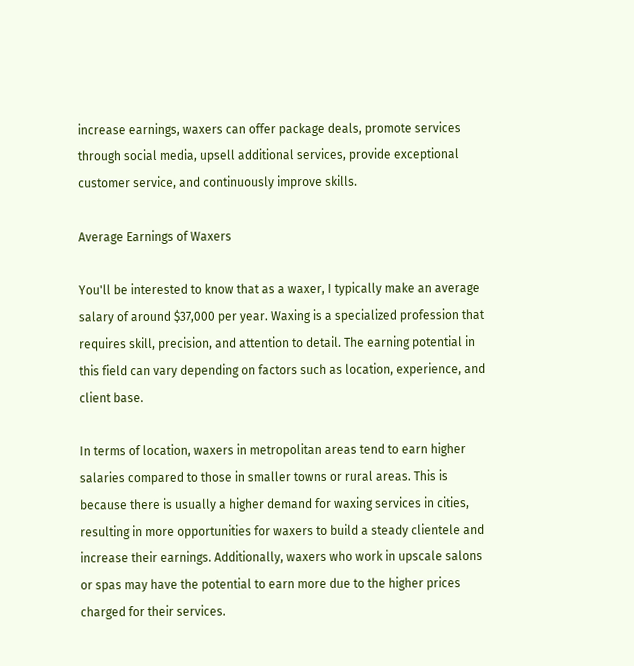increase earnings, waxers can offer package deals, promote services through social media, upsell additional services, provide exceptional customer service, and continuously improve skills.

Average Earnings of Waxers

You'll be interested to know that as a waxer, I typically make an average salary of around $37,000 per year. Waxing is a specialized profession that requires skill, precision, and attention to detail. The earning potential in this field can vary depending on factors such as location, experience, and client base.

In terms of location, waxers in metropolitan areas tend to earn higher salaries compared to those in smaller towns or rural areas. This is because there is usually a higher demand for waxing services in cities, resulting in more opportunities for waxers to build a steady clientele and increase their earnings. Additionally, waxers who work in upscale salons or spas may have the potential to earn more due to the higher prices charged for their services.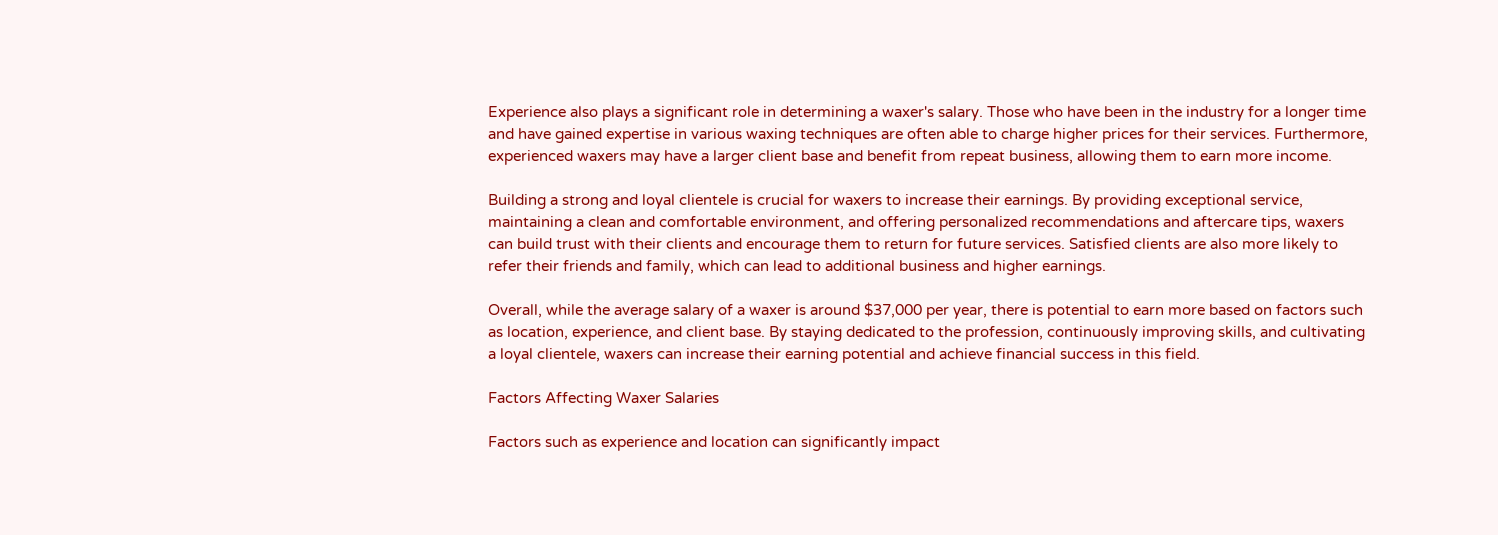Experience also plays a significant role in determining a waxer's salary. Those who have been in the industry for a longer time and have gained expertise in various waxing techniques are often able to charge higher prices for their services. Furthermore, experienced waxers may have a larger client base and benefit from repeat business, allowing them to earn more income.

Building a strong and loyal clientele is crucial for waxers to increase their earnings. By providing exceptional service, maintaining a clean and comfortable environment, and offering personalized recommendations and aftercare tips, waxers can build trust with their clients and encourage them to return for future services. Satisfied clients are also more likely to refer their friends and family, which can lead to additional business and higher earnings.

Overall, while the average salary of a waxer is around $37,000 per year, there is potential to earn more based on factors such as location, experience, and client base. By staying dedicated to the profession, continuously improving skills, and cultivating a loyal clientele, waxers can increase their earning potential and achieve financial success in this field.

Factors Affecting Waxer Salaries

Factors such as experience and location can significantly impact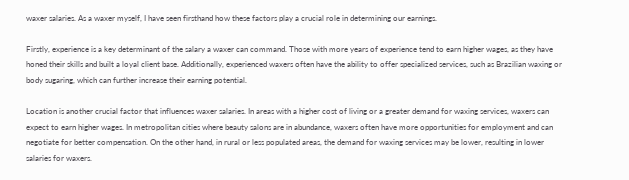waxer salaries. As a waxer myself, I have seen firsthand how these factors play a crucial role in determining our earnings.

Firstly, experience is a key determinant of the salary a waxer can command. Those with more years of experience tend to earn higher wages, as they have honed their skills and built a loyal client base. Additionally, experienced waxers often have the ability to offer specialized services, such as Brazilian waxing or body sugaring, which can further increase their earning potential.

Location is another crucial factor that influences waxer salaries. In areas with a higher cost of living or a greater demand for waxing services, waxers can expect to earn higher wages. In metropolitan cities where beauty salons are in abundance, waxers often have more opportunities for employment and can negotiate for better compensation. On the other hand, in rural or less populated areas, the demand for waxing services may be lower, resulting in lower salaries for waxers.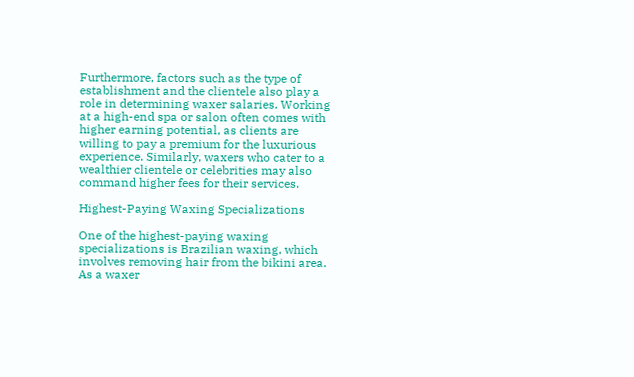Furthermore, factors such as the type of establishment and the clientele also play a role in determining waxer salaries. Working at a high-end spa or salon often comes with higher earning potential, as clients are willing to pay a premium for the luxurious experience. Similarly, waxers who cater to a wealthier clientele or celebrities may also command higher fees for their services.

Highest-Paying Waxing Specializations

One of the highest-paying waxing specializations is Brazilian waxing, which involves removing hair from the bikini area. As a waxer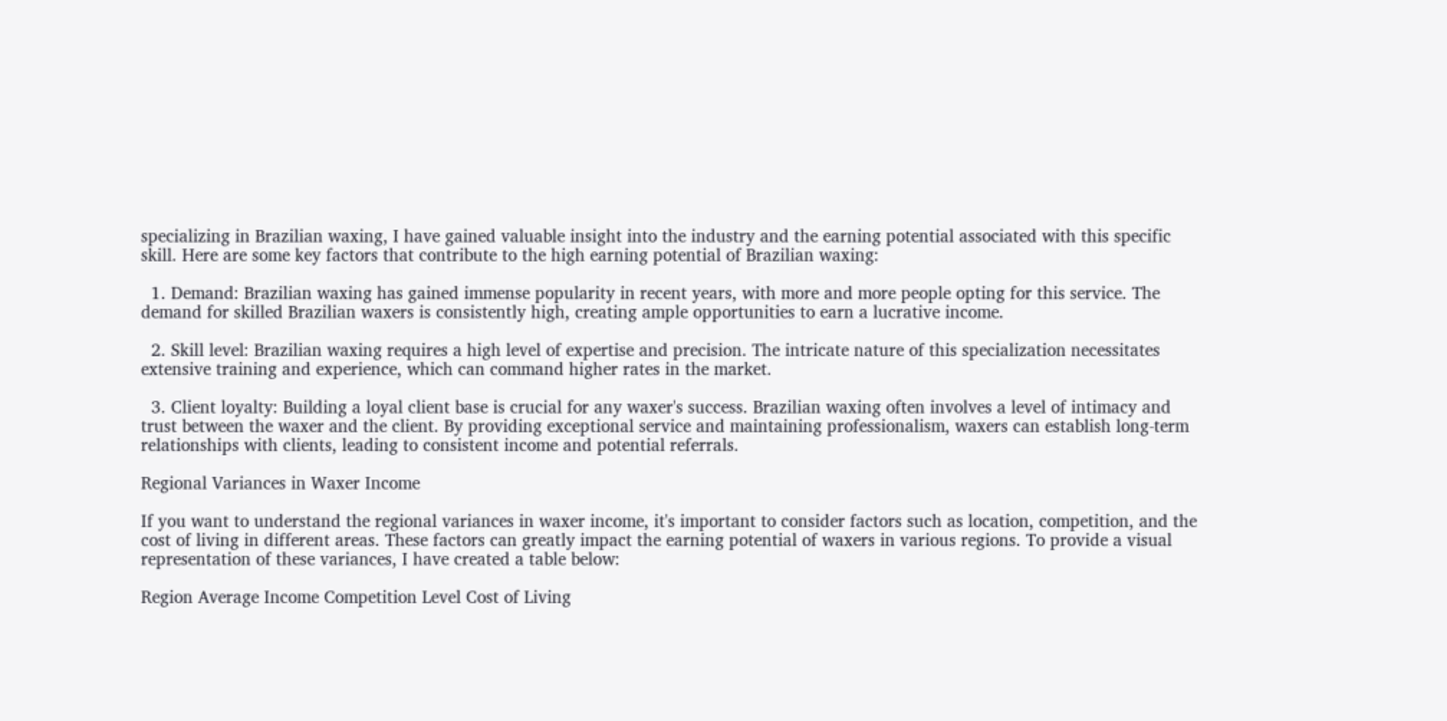specializing in Brazilian waxing, I have gained valuable insight into the industry and the earning potential associated with this specific skill. Here are some key factors that contribute to the high earning potential of Brazilian waxing:

  1. Demand: Brazilian waxing has gained immense popularity in recent years, with more and more people opting for this service. The demand for skilled Brazilian waxers is consistently high, creating ample opportunities to earn a lucrative income.

  2. Skill level: Brazilian waxing requires a high level of expertise and precision. The intricate nature of this specialization necessitates extensive training and experience, which can command higher rates in the market.

  3. Client loyalty: Building a loyal client base is crucial for any waxer's success. Brazilian waxing often involves a level of intimacy and trust between the waxer and the client. By providing exceptional service and maintaining professionalism, waxers can establish long-term relationships with clients, leading to consistent income and potential referrals.

Regional Variances in Waxer Income

If you want to understand the regional variances in waxer income, it's important to consider factors such as location, competition, and the cost of living in different areas. These factors can greatly impact the earning potential of waxers in various regions. To provide a visual representation of these variances, I have created a table below:

Region Average Income Competition Level Cost of Living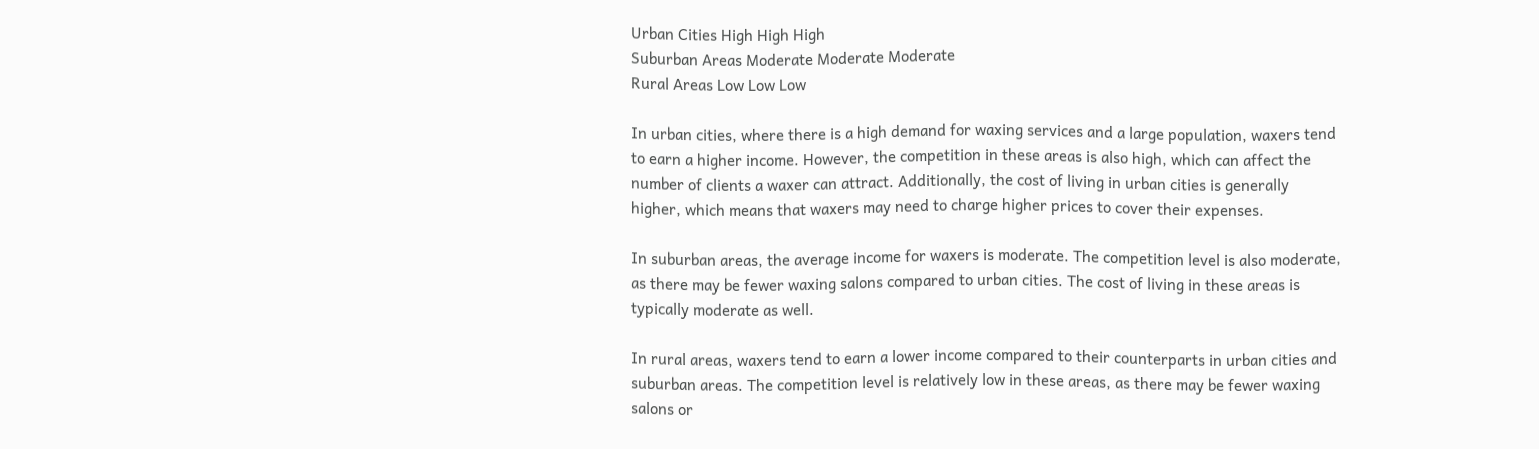Urban Cities High High High
Suburban Areas Moderate Moderate Moderate
Rural Areas Low Low Low

In urban cities, where there is a high demand for waxing services and a large population, waxers tend to earn a higher income. However, the competition in these areas is also high, which can affect the number of clients a waxer can attract. Additionally, the cost of living in urban cities is generally higher, which means that waxers may need to charge higher prices to cover their expenses.

In suburban areas, the average income for waxers is moderate. The competition level is also moderate, as there may be fewer waxing salons compared to urban cities. The cost of living in these areas is typically moderate as well.

In rural areas, waxers tend to earn a lower income compared to their counterparts in urban cities and suburban areas. The competition level is relatively low in these areas, as there may be fewer waxing salons or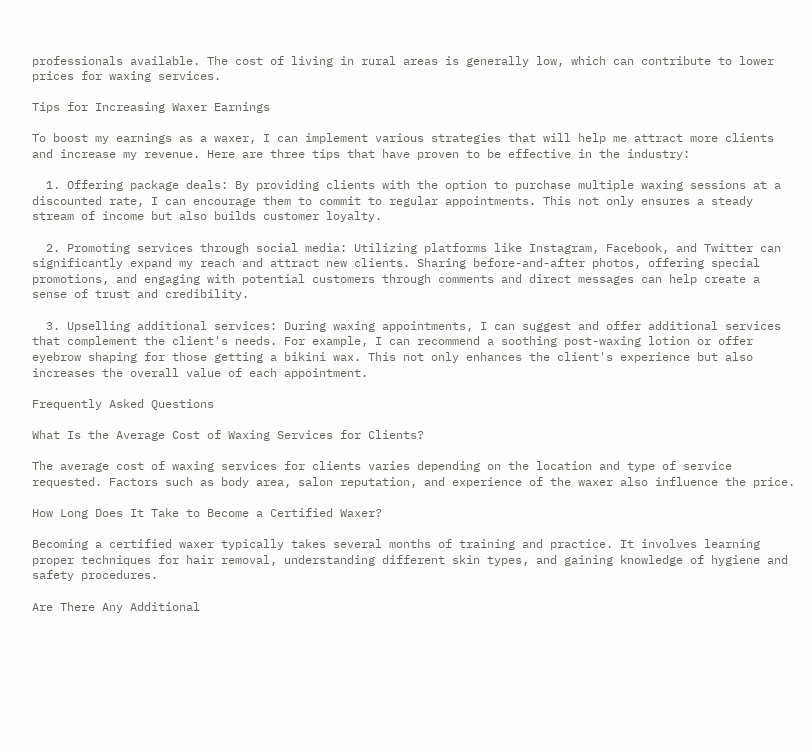professionals available. The cost of living in rural areas is generally low, which can contribute to lower prices for waxing services.

Tips for Increasing Waxer Earnings

To boost my earnings as a waxer, I can implement various strategies that will help me attract more clients and increase my revenue. Here are three tips that have proven to be effective in the industry:

  1. Offering package deals: By providing clients with the option to purchase multiple waxing sessions at a discounted rate, I can encourage them to commit to regular appointments. This not only ensures a steady stream of income but also builds customer loyalty.

  2. Promoting services through social media: Utilizing platforms like Instagram, Facebook, and Twitter can significantly expand my reach and attract new clients. Sharing before-and-after photos, offering special promotions, and engaging with potential customers through comments and direct messages can help create a sense of trust and credibility.

  3. Upselling additional services: During waxing appointments, I can suggest and offer additional services that complement the client's needs. For example, I can recommend a soothing post-waxing lotion or offer eyebrow shaping for those getting a bikini wax. This not only enhances the client's experience but also increases the overall value of each appointment.

Frequently Asked Questions

What Is the Average Cost of Waxing Services for Clients?

The average cost of waxing services for clients varies depending on the location and type of service requested. Factors such as body area, salon reputation, and experience of the waxer also influence the price.

How Long Does It Take to Become a Certified Waxer?

Becoming a certified waxer typically takes several months of training and practice. It involves learning proper techniques for hair removal, understanding different skin types, and gaining knowledge of hygiene and safety procedures.

Are There Any Additional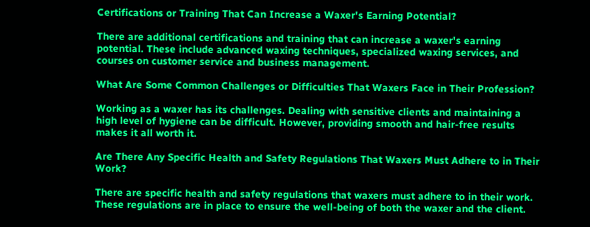Certifications or Training That Can Increase a Waxer's Earning Potential?

There are additional certifications and training that can increase a waxer's earning potential. These include advanced waxing techniques, specialized waxing services, and courses on customer service and business management.

What Are Some Common Challenges or Difficulties That Waxers Face in Their Profession?

Working as a waxer has its challenges. Dealing with sensitive clients and maintaining a high level of hygiene can be difficult. However, providing smooth and hair-free results makes it all worth it.

Are There Any Specific Health and Safety Regulations That Waxers Must Adhere to in Their Work?

There are specific health and safety regulations that waxers must adhere to in their work. These regulations are in place to ensure the well-being of both the waxer and the client.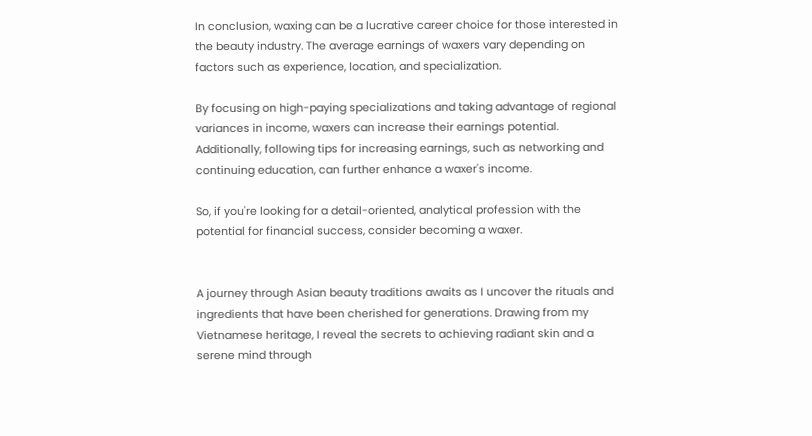In conclusion, waxing can be a lucrative career choice for those interested in the beauty industry. The average earnings of waxers vary depending on factors such as experience, location, and specialization.

By focusing on high-paying specializations and taking advantage of regional variances in income, waxers can increase their earnings potential. Additionally, following tips for increasing earnings, such as networking and continuing education, can further enhance a waxer's income.

So, if you're looking for a detail-oriented, analytical profession with the potential for financial success, consider becoming a waxer.


A journey through Asian beauty traditions awaits as I uncover the rituals and ingredients that have been cherished for generations. Drawing from my Vietnamese heritage, I reveal the secrets to achieving radiant skin and a serene mind through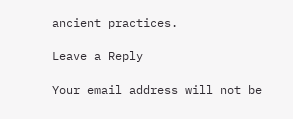ancient practices.

Leave a Reply

Your email address will not be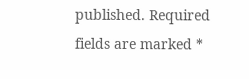published. Required fields are marked *